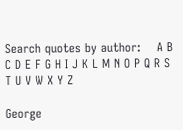Search quotes by author:    A B C D E F G H I J K L M N O P Q R S T U V W X Y Z

George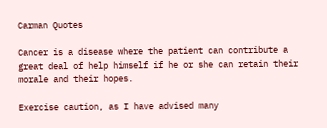Carman Quotes

Cancer is a disease where the patient can contribute a great deal of help himself if he or she can retain their morale and their hopes.

Exercise caution, as I have advised many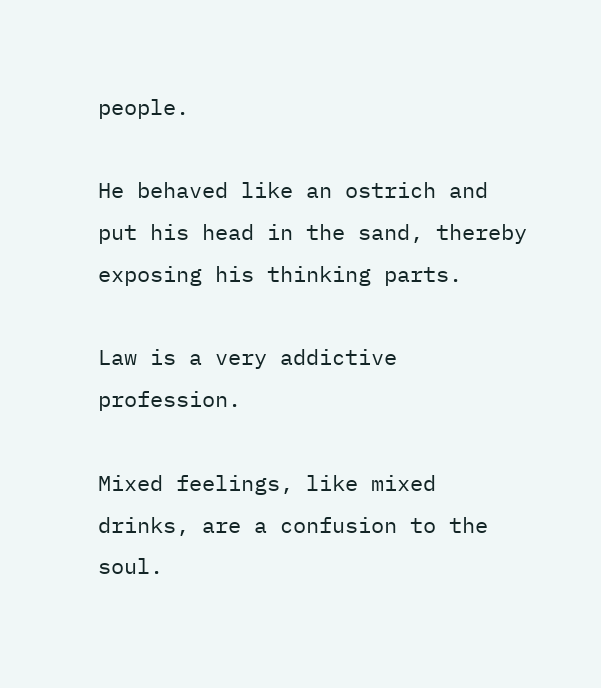people.

He behaved like an ostrich and put his head in the sand, thereby exposing his thinking parts.

Law is a very addictive profession.

Mixed feelings, like mixed drinks, are a confusion to the soul.